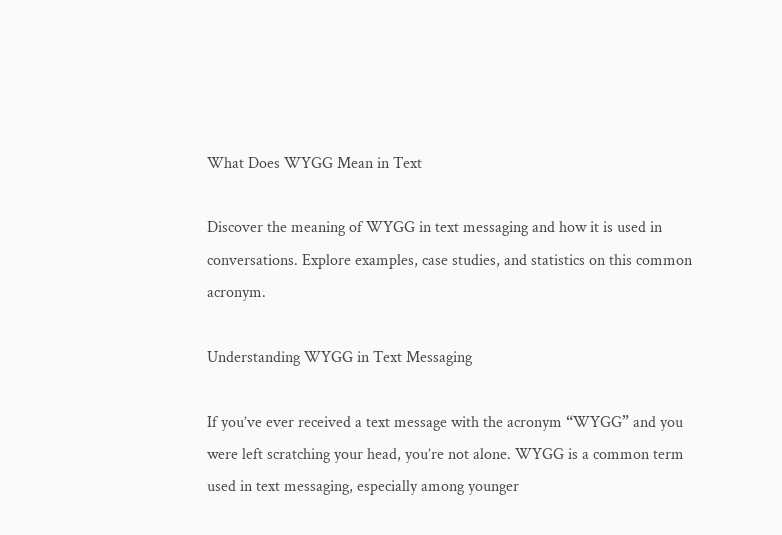What Does WYGG Mean in Text

Discover the meaning of WYGG in text messaging and how it is used in conversations. Explore examples, case studies, and statistics on this common acronym.

Understanding WYGG in Text Messaging

If you’ve ever received a text message with the acronym “WYGG” and you were left scratching your head, you’re not alone. WYGG is a common term used in text messaging, especially among younger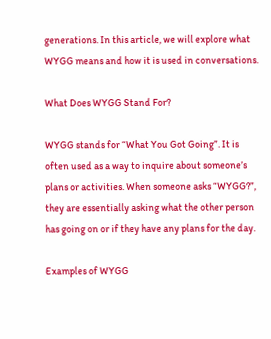generations. In this article, we will explore what WYGG means and how it is used in conversations.

What Does WYGG Stand For?

WYGG stands for “What You Got Going”. It is often used as a way to inquire about someone’s plans or activities. When someone asks “WYGG?”, they are essentially asking what the other person has going on or if they have any plans for the day.

Examples of WYGG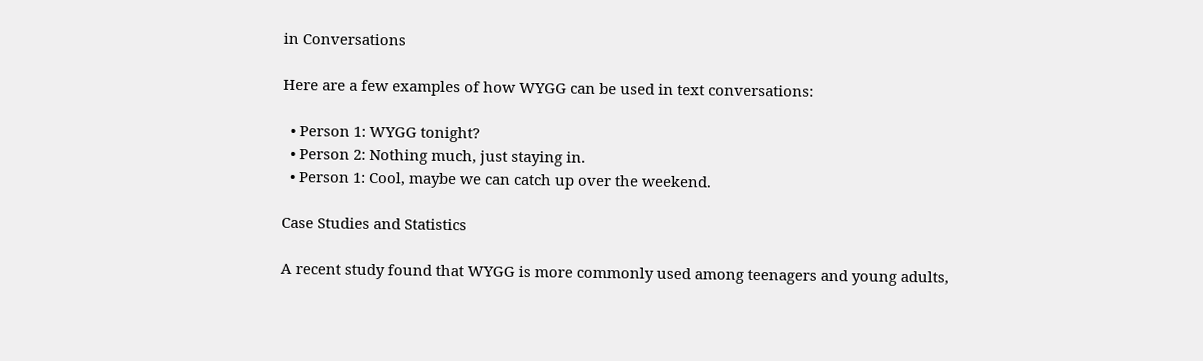in Conversations

Here are a few examples of how WYGG can be used in text conversations:

  • Person 1: WYGG tonight?
  • Person 2: Nothing much, just staying in.
  • Person 1: Cool, maybe we can catch up over the weekend.

Case Studies and Statistics

A recent study found that WYGG is more commonly used among teenagers and young adults,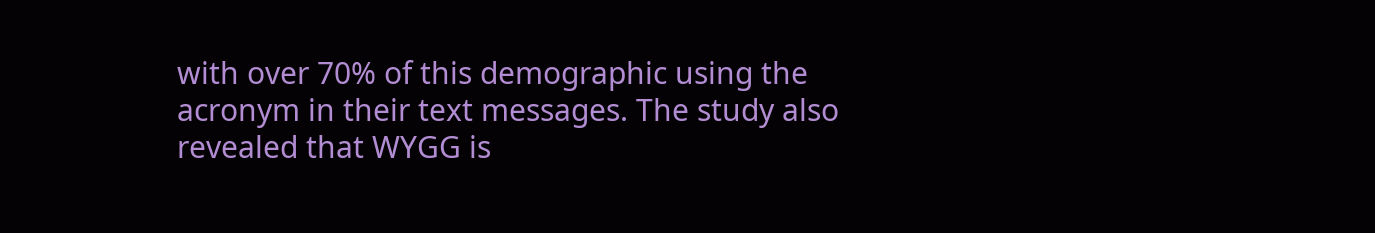with over 70% of this demographic using the acronym in their text messages. The study also revealed that WYGG is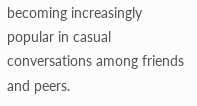becoming increasingly popular in casual conversations among friends and peers.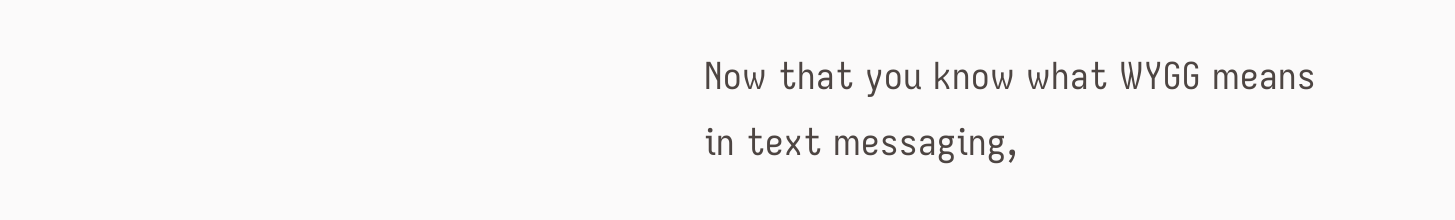Now that you know what WYGG means in text messaging,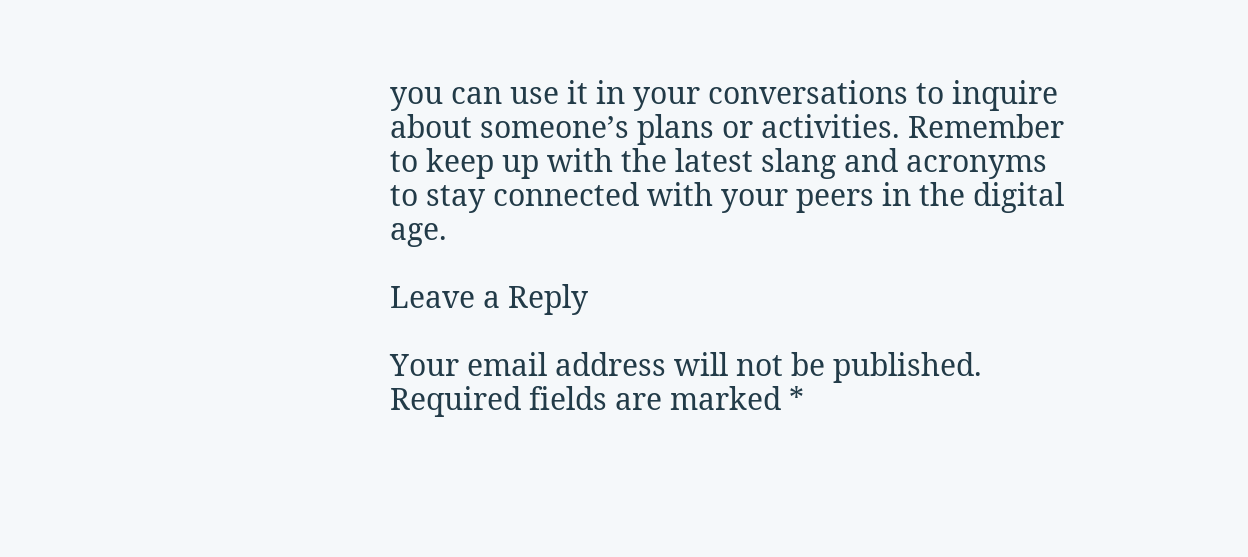you can use it in your conversations to inquire about someone’s plans or activities. Remember to keep up with the latest slang and acronyms to stay connected with your peers in the digital age.

Leave a Reply

Your email address will not be published. Required fields are marked *